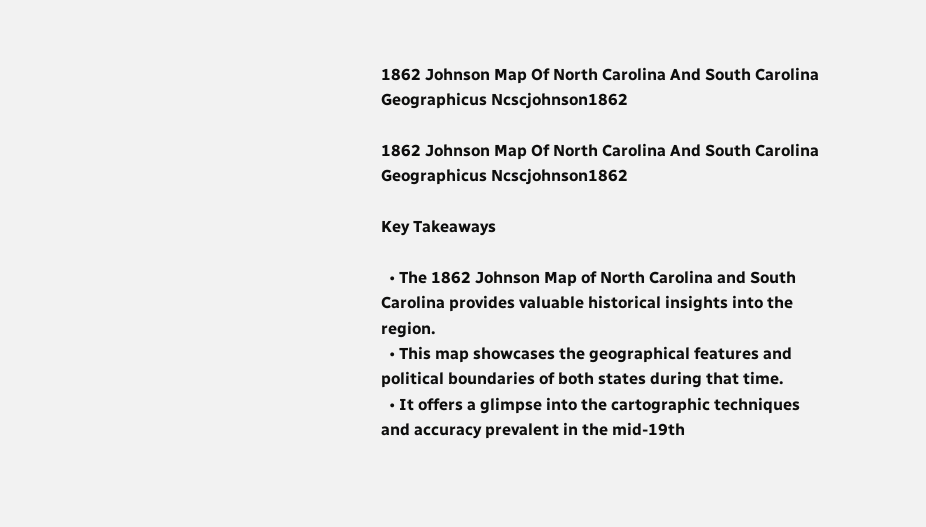1862 Johnson Map Of North Carolina And South Carolina Geographicus Ncscjohnson1862

1862 Johnson Map Of North Carolina And South Carolina Geographicus Ncscjohnson1862

Key Takeaways

  • The 1862 Johnson Map of North Carolina and South Carolina provides valuable historical insights into the region.
  • This map showcases the geographical features and political boundaries of both states during that time.
  • It offers a glimpse into the cartographic techniques and accuracy prevalent in the mid-19th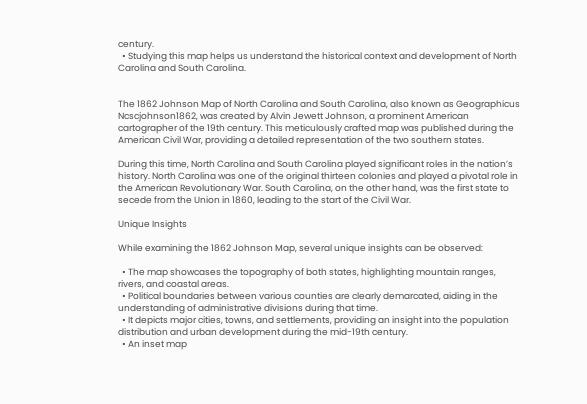century.
  • Studying this map helps us understand the historical context and development of North Carolina and South Carolina.


The 1862 Johnson Map of North Carolina and South Carolina, also known as Geographicus Ncscjohnson1862, was created by Alvin Jewett Johnson, a prominent American cartographer of the 19th century. This meticulously crafted map was published during the American Civil War, providing a detailed representation of the two southern states.

During this time, North Carolina and South Carolina played significant roles in the nation’s history. North Carolina was one of the original thirteen colonies and played a pivotal role in the American Revolutionary War. South Carolina, on the other hand, was the first state to secede from the Union in 1860, leading to the start of the Civil War.

Unique Insights

While examining the 1862 Johnson Map, several unique insights can be observed:

  • The map showcases the topography of both states, highlighting mountain ranges, rivers, and coastal areas.
  • Political boundaries between various counties are clearly demarcated, aiding in the understanding of administrative divisions during that time.
  • It depicts major cities, towns, and settlements, providing an insight into the population distribution and urban development during the mid-19th century.
  • An inset map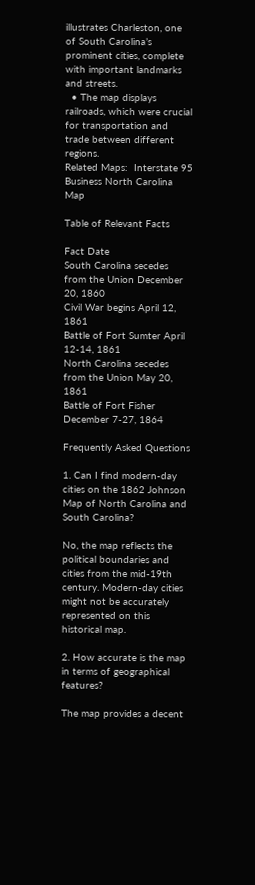illustrates Charleston, one of South Carolina’s prominent cities, complete with important landmarks and streets.
  • The map displays railroads, which were crucial for transportation and trade between different regions.
Related Maps:  Interstate 95 Business North Carolina Map

Table of Relevant Facts

Fact Date
South Carolina secedes from the Union December 20, 1860
Civil War begins April 12, 1861
Battle of Fort Sumter April 12-14, 1861
North Carolina secedes from the Union May 20, 1861
Battle of Fort Fisher December 7-27, 1864

Frequently Asked Questions

1. Can I find modern-day cities on the 1862 Johnson Map of North Carolina and South Carolina?

No, the map reflects the political boundaries and cities from the mid-19th century. Modern-day cities might not be accurately represented on this historical map.

2. How accurate is the map in terms of geographical features?

The map provides a decent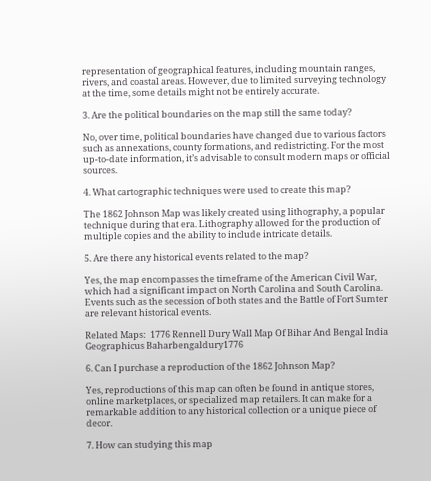representation of geographical features, including mountain ranges, rivers, and coastal areas. However, due to limited surveying technology at the time, some details might not be entirely accurate.

3. Are the political boundaries on the map still the same today?

No, over time, political boundaries have changed due to various factors such as annexations, county formations, and redistricting. For the most up-to-date information, it’s advisable to consult modern maps or official sources.

4. What cartographic techniques were used to create this map?

The 1862 Johnson Map was likely created using lithography, a popular technique during that era. Lithography allowed for the production of multiple copies and the ability to include intricate details.

5. Are there any historical events related to the map?

Yes, the map encompasses the timeframe of the American Civil War, which had a significant impact on North Carolina and South Carolina. Events such as the secession of both states and the Battle of Fort Sumter are relevant historical events.

Related Maps:  1776 Rennell Dury Wall Map Of Bihar And Bengal India Geographicus Baharbengaldury1776

6. Can I purchase a reproduction of the 1862 Johnson Map?

Yes, reproductions of this map can often be found in antique stores, online marketplaces, or specialized map retailers. It can make for a remarkable addition to any historical collection or a unique piece of decor.

7. How can studying this map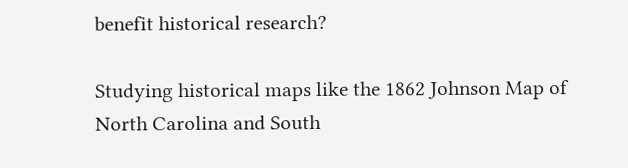benefit historical research?

Studying historical maps like the 1862 Johnson Map of North Carolina and South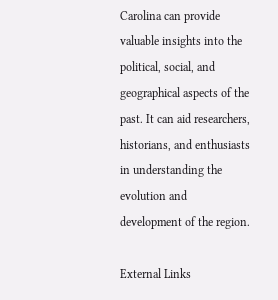Carolina can provide valuable insights into the political, social, and geographical aspects of the past. It can aid researchers, historians, and enthusiasts in understanding the evolution and development of the region.

External Links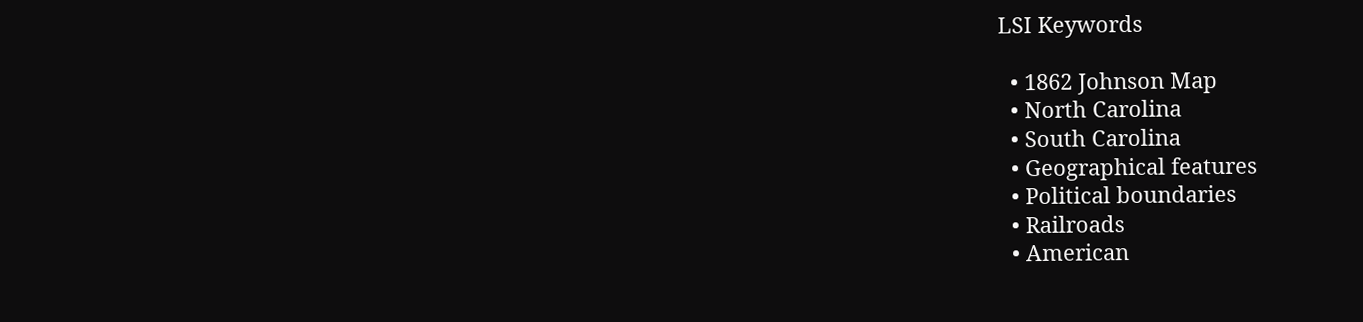LSI Keywords

  • 1862 Johnson Map
  • North Carolina
  • South Carolina
  • Geographical features
  • Political boundaries
  • Railroads
  • American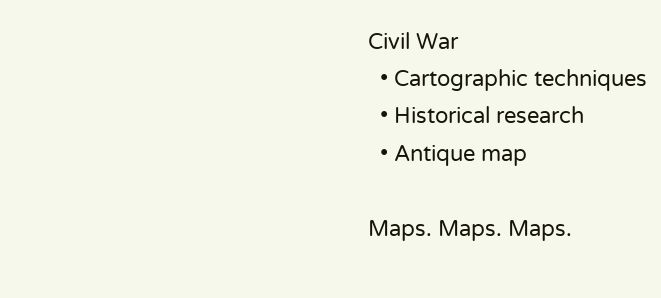Civil War
  • Cartographic techniques
  • Historical research
  • Antique map

Maps. Maps. Maps.